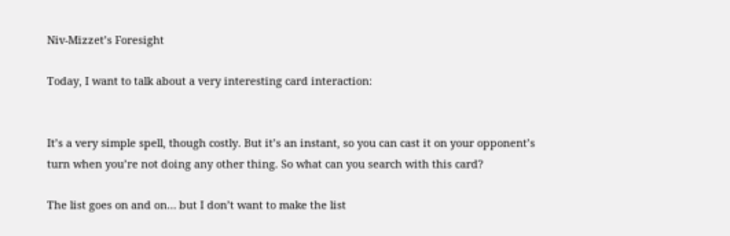Niv-Mizzet’s Foresight

Today, I want to talk about a very interesting card interaction:


It’s a very simple spell, though costly. But it’s an instant, so you can cast it on your opponent’s turn when you’re not doing any other thing. So what can you search with this card?

The list goes on and on… but I don’t want to make the list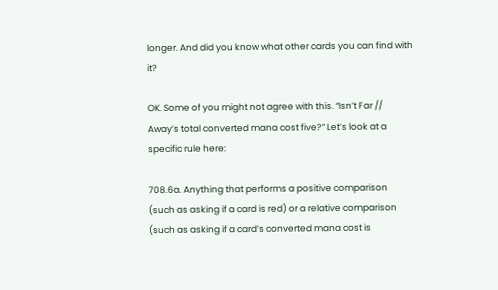longer. And did you know what other cards you can find with it?

OK. Some of you might not agree with this. “Isn’t Far // Away’s total converted mana cost five?” Let’s look at a specific rule here:

708.6a. Anything that performs a positive comparison (such as asking if a card is red) or a relative comparison (such as asking if a card’s converted mana cost is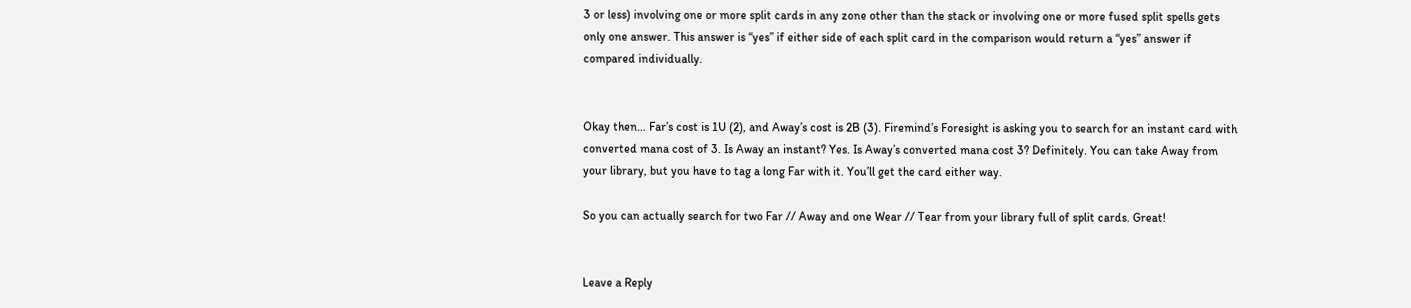3 or less) involving one or more split cards in any zone other than the stack or involving one or more fused split spells gets only one answer. This answer is “yes” if either side of each split card in the comparison would return a “yes” answer if compared individually.


Okay then… Far’s cost is 1U (2), and Away’s cost is 2B (3). Firemind’s Foresight is asking you to search for an instant card with converted mana cost of 3. Is Away an instant? Yes. Is Away’s converted mana cost 3? Definitely. You can take Away from your library, but you have to tag a long Far with it. You’ll get the card either way.

So you can actually search for two Far // Away and one Wear // Tear from your library full of split cards. Great!


Leave a Reply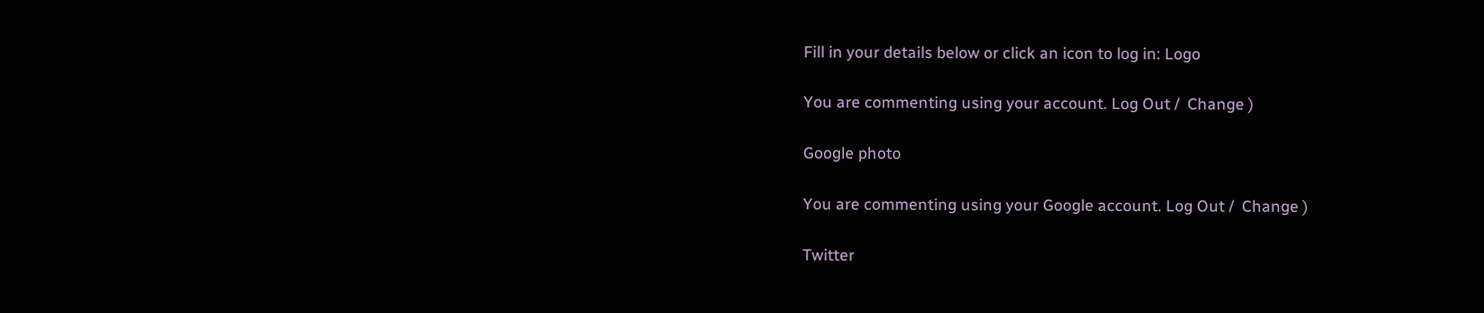Fill in your details below or click an icon to log in: Logo

You are commenting using your account. Log Out /  Change )

Google photo

You are commenting using your Google account. Log Out /  Change )

Twitter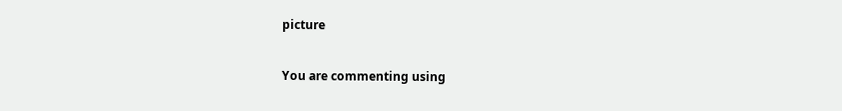picture

You are commenting using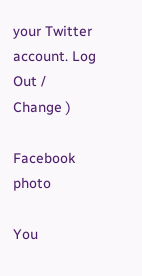your Twitter account. Log Out /  Change )

Facebook photo

You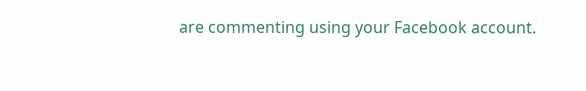are commenting using your Facebook account.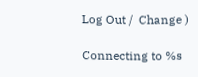Log Out /  Change )

Connecting to %s